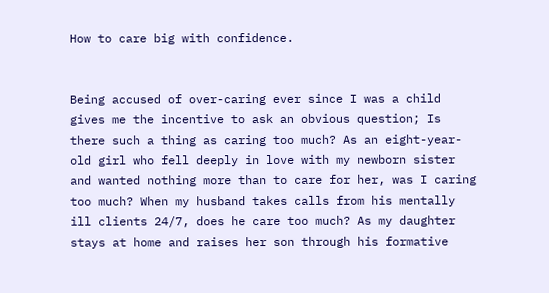How to care big with confidence.


Being accused of over-caring ever since I was a child gives me the incentive to ask an obvious question; Is there such a thing as caring too much? As an eight-year-old girl who fell deeply in love with my newborn sister and wanted nothing more than to care for her, was I caring too much? When my husband takes calls from his mentally ill clients 24/7, does he care too much? As my daughter stays at home and raises her son through his formative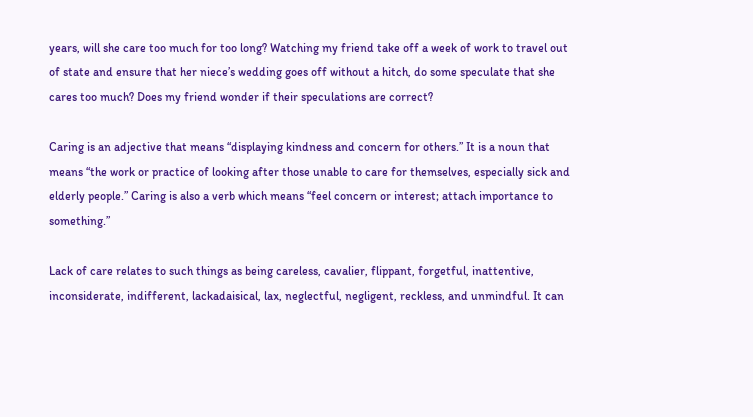years, will she care too much for too long? Watching my friend take off a week of work to travel out of state and ensure that her niece’s wedding goes off without a hitch, do some speculate that she cares too much? Does my friend wonder if their speculations are correct?

Caring is an adjective that means “displaying kindness and concern for others.” It is a noun that means “the work or practice of looking after those unable to care for themselves, especially sick and elderly people.” Caring is also a verb which means “feel concern or interest; attach importance to something.”

Lack of care relates to such things as being careless, cavalier, flippant, forgetful, inattentive, inconsiderate, indifferent, lackadaisical, lax, neglectful, negligent, reckless, and unmindful. It can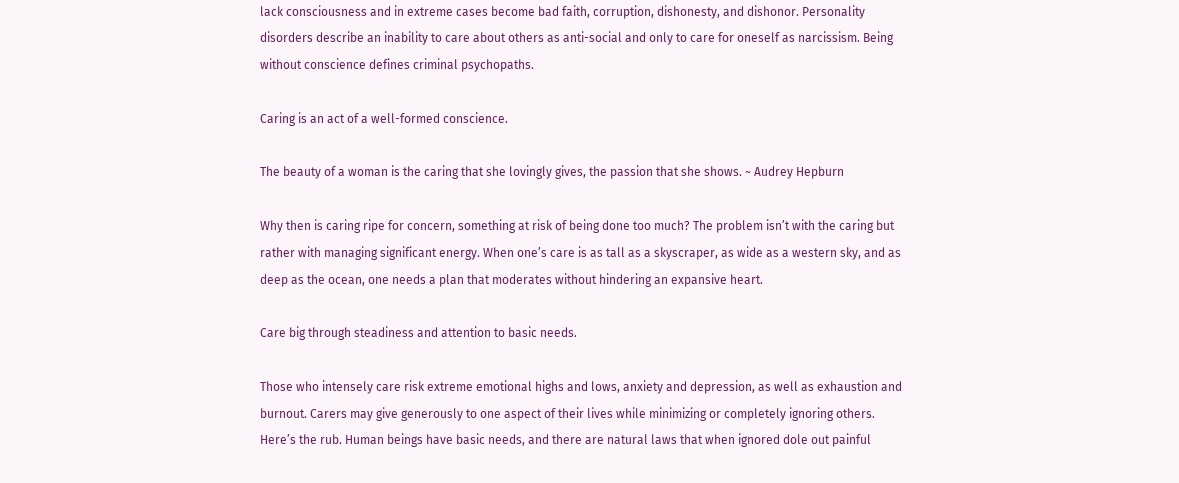lack consciousness and in extreme cases become bad faith, corruption, dishonesty, and dishonor. Personality disorders describe an inability to care about others as anti-social and only to care for oneself as narcissism. Being without conscience defines criminal psychopaths.

Caring is an act of a well-formed conscience.

The beauty of a woman is the caring that she lovingly gives, the passion that she shows. ~ Audrey Hepburn

Why then is caring ripe for concern, something at risk of being done too much? The problem isn’t with the caring but rather with managing significant energy. When one’s care is as tall as a skyscraper, as wide as a western sky, and as deep as the ocean, one needs a plan that moderates without hindering an expansive heart.

Care big through steadiness and attention to basic needs.

Those who intensely care risk extreme emotional highs and lows, anxiety and depression, as well as exhaustion and burnout. Carers may give generously to one aspect of their lives while minimizing or completely ignoring others. Here’s the rub. Human beings have basic needs, and there are natural laws that when ignored dole out painful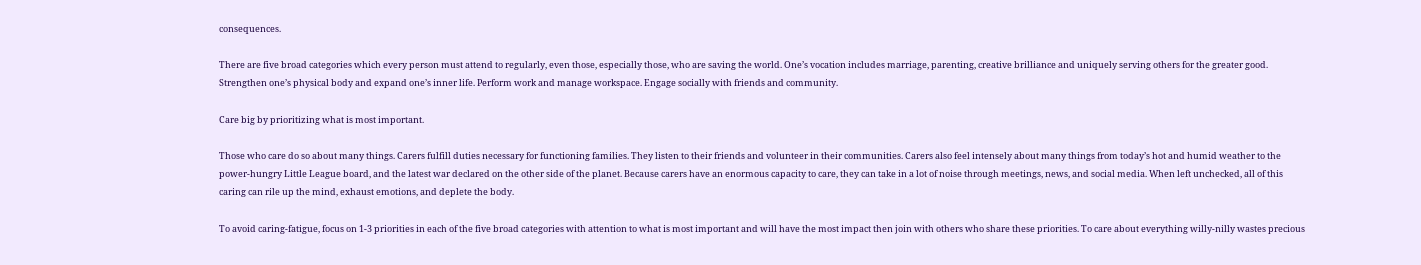consequences.

There are five broad categories which every person must attend to regularly, even those, especially those, who are saving the world. One’s vocation includes marriage, parenting, creative brilliance and uniquely serving others for the greater good. Strengthen one’s physical body and expand one’s inner life. Perform work and manage workspace. Engage socially with friends and community.

Care big by prioritizing what is most important.

Those who care do so about many things. Carers fulfill duties necessary for functioning families. They listen to their friends and volunteer in their communities. Carers also feel intensely about many things from today’s hot and humid weather to the power-hungry Little League board, and the latest war declared on the other side of the planet. Because carers have an enormous capacity to care, they can take in a lot of noise through meetings, news, and social media. When left unchecked, all of this caring can rile up the mind, exhaust emotions, and deplete the body.

To avoid caring-fatigue, focus on 1-3 priorities in each of the five broad categories with attention to what is most important and will have the most impact then join with others who share these priorities. To care about everything willy-nilly wastes precious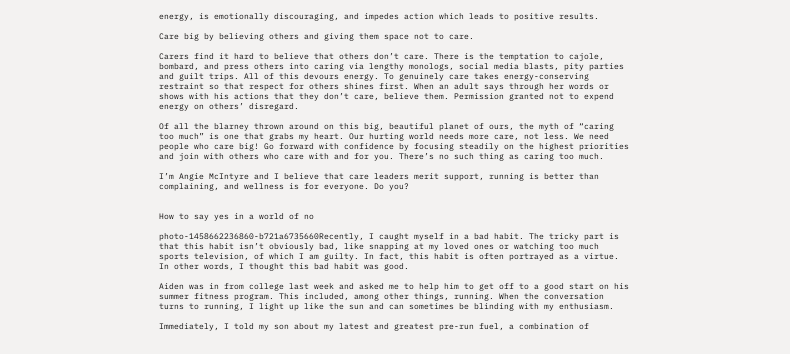energy, is emotionally discouraging, and impedes action which leads to positive results.

Care big by believing others and giving them space not to care.

Carers find it hard to believe that others don’t care. There is the temptation to cajole, bombard, and press others into caring via lengthy monologs, social media blasts, pity parties and guilt trips. All of this devours energy. To genuinely care takes energy-conserving restraint so that respect for others shines first. When an adult says through her words or shows with his actions that they don’t care, believe them. Permission granted not to expend energy on others’ disregard.

Of all the blarney thrown around on this big, beautiful planet of ours, the myth of “caring too much” is one that grabs my heart. Our hurting world needs more care, not less. We need people who care big! Go forward with confidence by focusing steadily on the highest priorities and join with others who care with and for you. There’s no such thing as caring too much.

I’m Angie McIntyre and I believe that care leaders merit support, running is better than complaining, and wellness is for everyone. Do you?


How to say yes in a world of no

photo-1458662236860-b721a6735660Recently, I caught myself in a bad habit. The tricky part is that this habit isn’t obviously bad, like snapping at my loved ones or watching too much sports television, of which I am guilty. In fact, this habit is often portrayed as a virtue. In other words, I thought this bad habit was good.

Aiden was in from college last week and asked me to help him to get off to a good start on his summer fitness program. This included, among other things, running. When the conversation turns to running, I light up like the sun and can sometimes be blinding with my enthusiasm.

Immediately, I told my son about my latest and greatest pre-run fuel, a combination of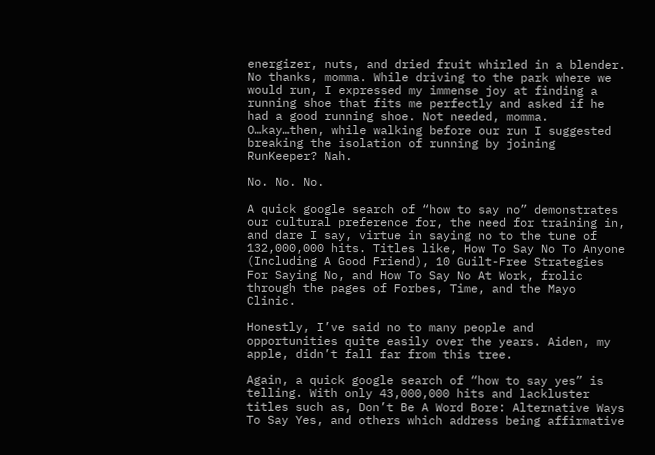energizer, nuts, and dried fruit whirled in a blender. No thanks, momma. While driving to the park where we would run, I expressed my immense joy at finding a running shoe that fits me perfectly and asked if he had a good running shoe. Not needed, momma. O…kay…then, while walking before our run I suggested breaking the isolation of running by joining RunKeeper? Nah.

No. No. No.

A quick google search of “how to say no” demonstrates our cultural preference for, the need for training in, and dare I say, virtue in saying no to the tune of 132,000,000 hits. Titles like, How To Say No To Anyone (Including A Good Friend), 10 Guilt-Free Strategies For Saying No, and How To Say No At Work, frolic through the pages of Forbes, Time, and the Mayo Clinic.

Honestly, I’ve said no to many people and opportunities quite easily over the years. Aiden, my apple, didn’t fall far from this tree.

Again, a quick google search of “how to say yes” is telling. With only 43,000,000 hits and lackluster titles such as, Don’t Be A Word Bore: Alternative Ways To Say Yes, and others which address being affirmative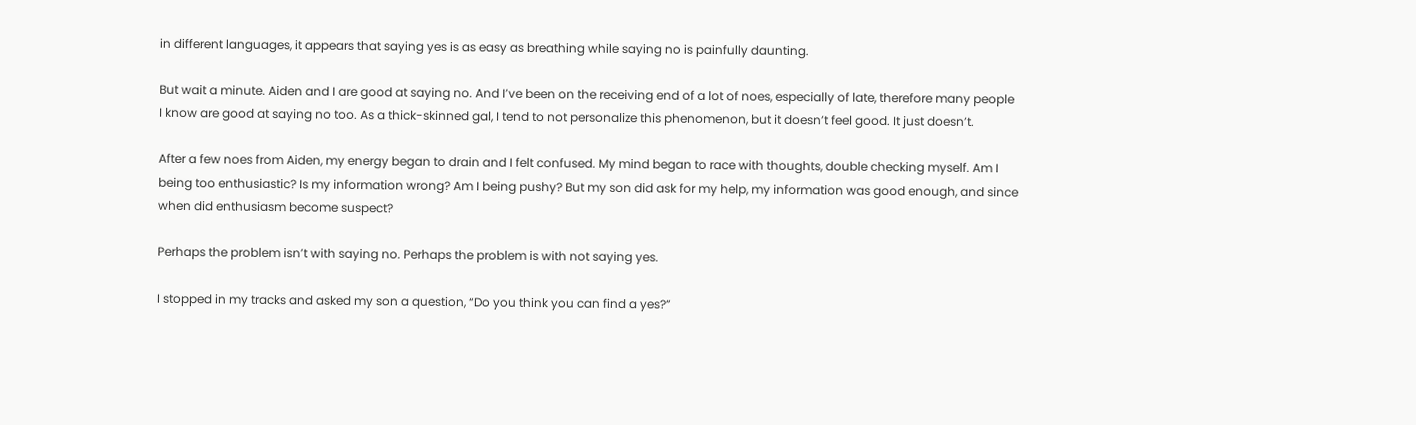in different languages, it appears that saying yes is as easy as breathing while saying no is painfully daunting.

But wait a minute. Aiden and I are good at saying no. And I’ve been on the receiving end of a lot of noes, especially of late, therefore many people I know are good at saying no too. As a thick-skinned gal, I tend to not personalize this phenomenon, but it doesn’t feel good. It just doesn’t.

After a few noes from Aiden, my energy began to drain and I felt confused. My mind began to race with thoughts, double checking myself. Am I being too enthusiastic? Is my information wrong? Am I being pushy? But my son did ask for my help, my information was good enough, and since when did enthusiasm become suspect?

Perhaps the problem isn’t with saying no. Perhaps the problem is with not saying yes.

I stopped in my tracks and asked my son a question, “Do you think you can find a yes?”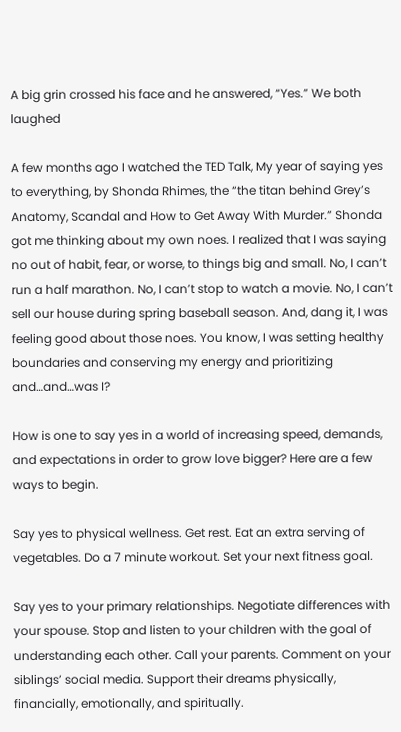A big grin crossed his face and he answered, “Yes.” We both laughed

A few months ago I watched the TED Talk, My year of saying yes to everything, by Shonda Rhimes, the “the titan behind Grey’s Anatomy, Scandal and How to Get Away With Murder.” Shonda got me thinking about my own noes. I realized that I was saying no out of habit, fear, or worse, to things big and small. No, I can’t run a half marathon. No, I can’t stop to watch a movie. No, I can’t sell our house during spring baseball season. And, dang it, I was feeling good about those noes. You know, I was setting healthy boundaries and conserving my energy and prioritizing and…and…was I?

How is one to say yes in a world of increasing speed, demands, and expectations in order to grow love bigger? Here are a few ways to begin.

Say yes to physical wellness. Get rest. Eat an extra serving of vegetables. Do a 7 minute workout. Set your next fitness goal.

Say yes to your primary relationships. Negotiate differences with your spouse. Stop and listen to your children with the goal of understanding each other. Call your parents. Comment on your siblings’ social media. Support their dreams physically, financially, emotionally, and spiritually.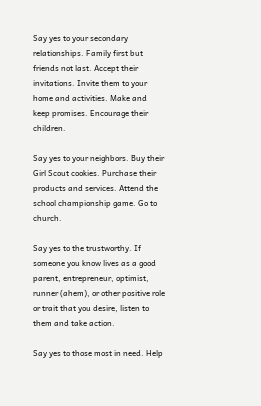Say yes to your secondary relationships. Family first but friends not last. Accept their invitations. Invite them to your home and activities. Make and keep promises. Encourage their children.

Say yes to your neighbors. Buy their Girl Scout cookies. Purchase their products and services. Attend the school championship game. Go to church.

Say yes to the trustworthy. If someone you know lives as a good parent, entrepreneur, optimist, runner (ahem), or other positive role or trait that you desire, listen to them and take action.

Say yes to those most in need. Help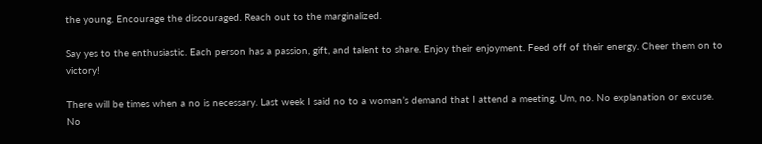the young. Encourage the discouraged. Reach out to the marginalized.

Say yes to the enthusiastic. Each person has a passion, gift, and talent to share. Enjoy their enjoyment. Feed off of their energy. Cheer them on to victory!

There will be times when a no is necessary. Last week I said no to a woman’s demand that I attend a meeting. Um, no. No explanation or excuse. No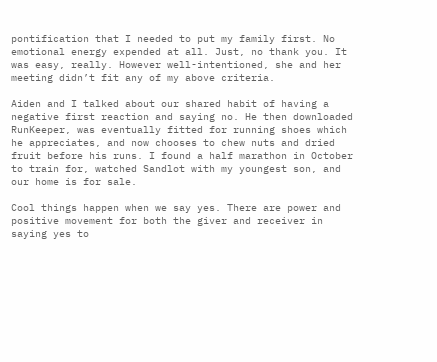pontification that I needed to put my family first. No emotional energy expended at all. Just, no thank you. It was easy, really. However well-intentioned, she and her meeting didn’t fit any of my above criteria.

Aiden and I talked about our shared habit of having a negative first reaction and saying no. He then downloaded RunKeeper, was eventually fitted for running shoes which he appreciates, and now chooses to chew nuts and dried fruit before his runs. I found a half marathon in October to train for, watched Sandlot with my youngest son, and our home is for sale.

Cool things happen when we say yes. There are power and positive movement for both the giver and receiver in saying yes to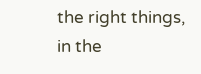the right things, in the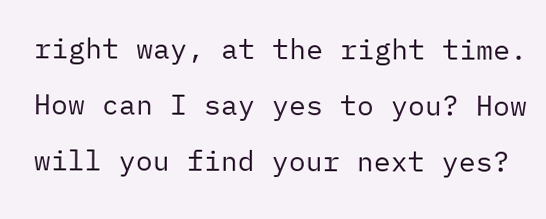right way, at the right time. How can I say yes to you? How will you find your next yes?